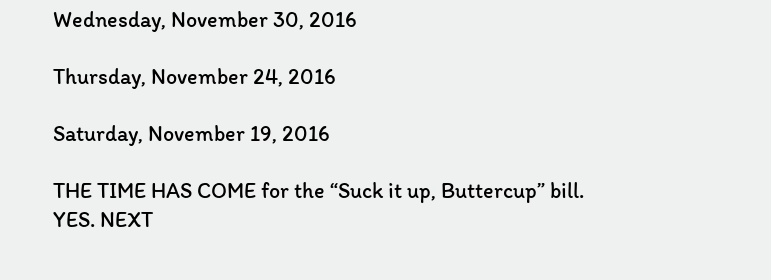Wednesday, November 30, 2016

Thursday, November 24, 2016

Saturday, November 19, 2016

THE TIME HAS COME for the “Suck it up, Buttercup” bill.
YES. NEXT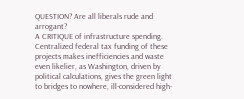QUESTION? Are all liberals rude and arrogant?
A CRITIQUE of infrastructure spending.
Centralized federal tax funding of these projects makes inefficiencies and waste even likelier, as Washington, driven by political calculations, gives the green light to bridges to nowhere, ill-considered high-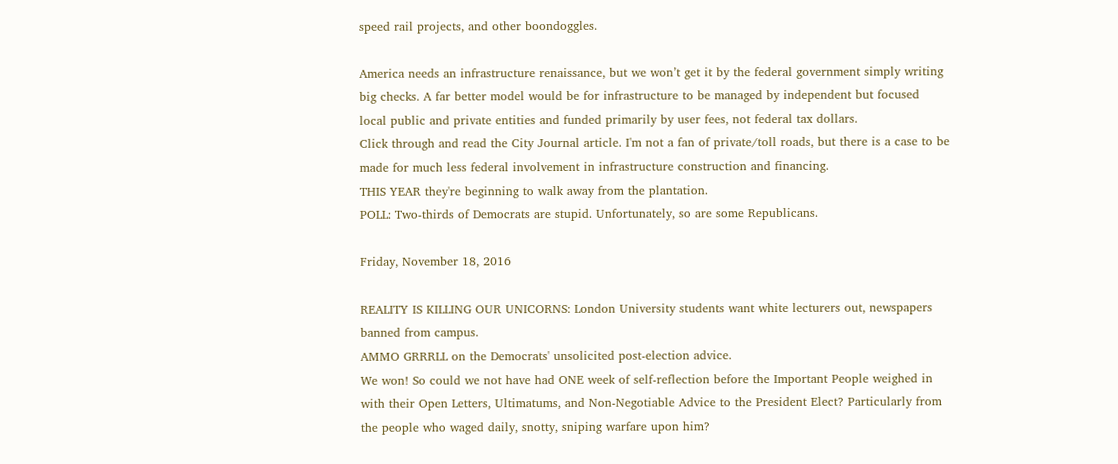speed rail projects, and other boondoggles.

America needs an infrastructure renaissance, but we won’t get it by the federal government simply writing big checks. A far better model would be for infrastructure to be managed by independent but focused local public and private entities and funded primarily by user fees, not federal tax dollars.
Click through and read the City Journal article. I'm not a fan of private/toll roads, but there is a case to be made for much less federal involvement in infrastructure construction and financing.
THIS YEAR they're beginning to walk away from the plantation.
POLL: Two-thirds of Democrats are stupid. Unfortunately, so are some Republicans.

Friday, November 18, 2016

REALITY IS KILLING OUR UNICORNS: London University students want white lecturers out, newspapers banned from campus.
AMMO GRRRLL on the Democrats' unsolicited post-election advice.
We won! So could we not have had ONE week of self-reflection before the Important People weighed in with their Open Letters, Ultimatums, and Non-Negotiable Advice to the President Elect? Particularly from the people who waged daily, snotty, sniping warfare upon him?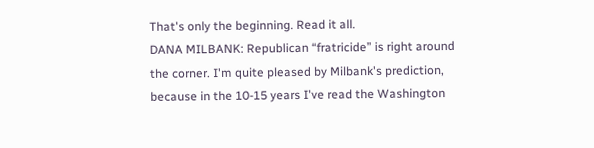That's only the beginning. Read it all.
DANA MILBANK: Republican “fratricide” is right around the corner. I'm quite pleased by Milbank's prediction, because in the 10-15 years I've read the Washington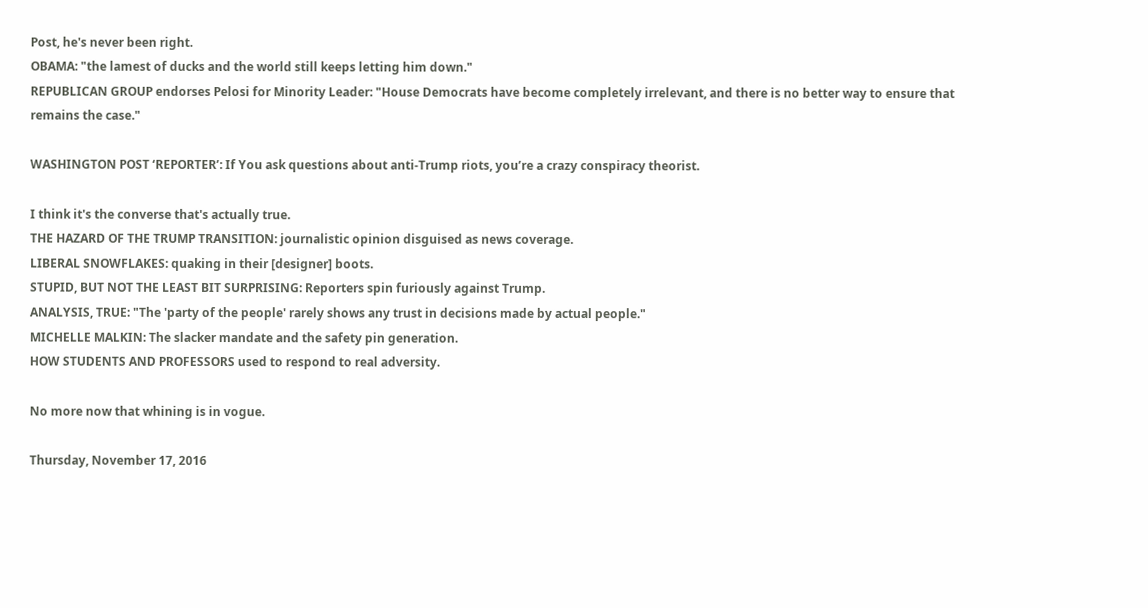Post, he's never been right.
OBAMA: "the lamest of ducks and the world still keeps letting him down."
REPUBLICAN GROUP endorses Pelosi for Minority Leader: "House Democrats have become completely irrelevant, and there is no better way to ensure that remains the case."

WASHINGTON POST ‘REPORTER’: If You ask questions about anti-Trump riots, you’re a crazy conspiracy theorist.

I think it's the converse that's actually true.
THE HAZARD OF THE TRUMP TRANSITION: journalistic opinion disguised as news coverage.
LIBERAL SNOWFLAKES: quaking in their [designer] boots.
STUPID, BUT NOT THE LEAST BIT SURPRISING: Reporters spin furiously against Trump.
ANALYSIS, TRUE: "The 'party of the people' rarely shows any trust in decisions made by actual people."
MICHELLE MALKIN: The slacker mandate and the safety pin generation.
HOW STUDENTS AND PROFESSORS used to respond to real adversity.

No more now that whining is in vogue.

Thursday, November 17, 2016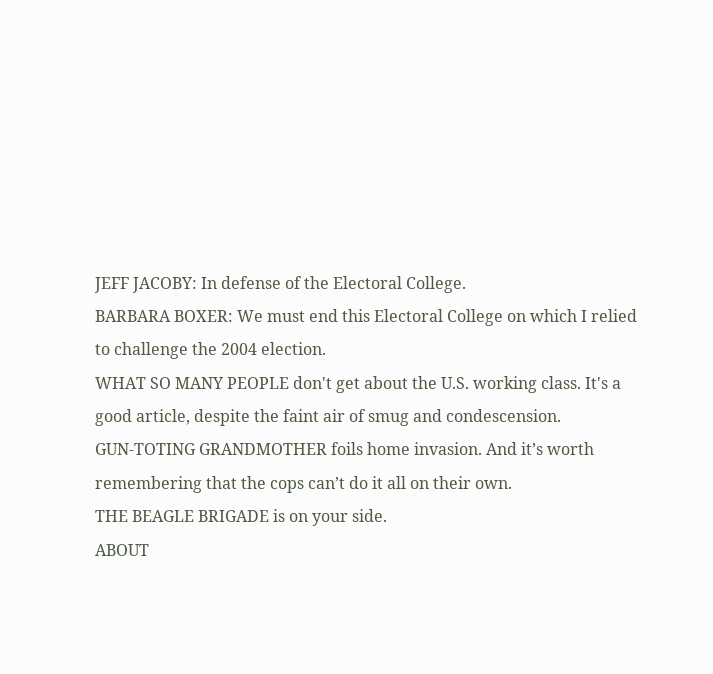JEFF JACOBY: In defense of the Electoral College.
BARBARA BOXER: We must end this Electoral College on which I relied to challenge the 2004 election.
WHAT SO MANY PEOPLE don't get about the U.S. working class. It's a good article, despite the faint air of smug and condescension.
GUN-TOTING GRANDMOTHER foils home invasion. And it’s worth remembering that the cops can’t do it all on their own.
THE BEAGLE BRIGADE is on your side.
ABOUT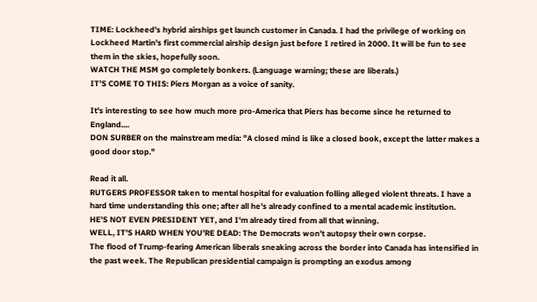TIME: Lockheed's hybrid airships get launch customer in Canada. I had the privilege of working on Lockheed Martin's first commercial airship design just before I retired in 2000. It will be fun to see them in the skies, hopefully soon.
WATCH THE MSM go completely bonkers. (Language warning; these are liberals.)
IT’S COME TO THIS: Piers Morgan as a voice of sanity.

It's interesting to see how much more pro-America that Piers has become since he returned to England....
DON SURBER on the mainstream media: "A closed mind is like a closed book, except the latter makes a good door stop."

Read it all.
RUTGERS PROFESSOR taken to mental hospital for evaluation folling alleged violent threats. I have a hard time understanding this one; after all he's already confined to a mental academic institution.
HE'S NOT EVEN PRESIDENT YET, and I'm already tired from all that winning.
WELL, IT'S HARD WHEN YOU'RE DEAD: The Democrats won’t autopsy their own corpse.
The flood of Trump-fearing American liberals sneaking across the border into Canada has intensified in the past week. The Republican presidential campaign is prompting an exodus among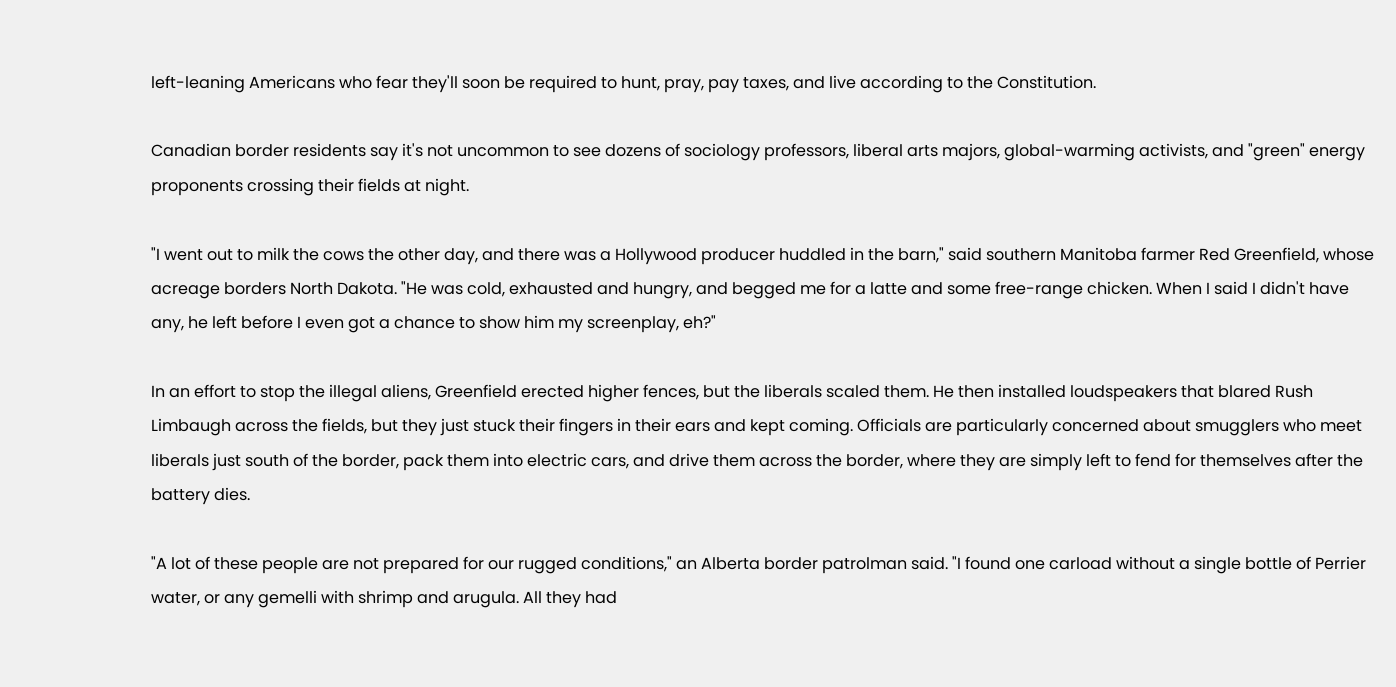left-leaning Americans who fear they'll soon be required to hunt, pray, pay taxes, and live according to the Constitution.

Canadian border residents say it's not uncommon to see dozens of sociology professors, liberal arts majors, global-warming activists, and "green" energy proponents crossing their fields at night.

"I went out to milk the cows the other day, and there was a Hollywood producer huddled in the barn," said southern Manitoba farmer Red Greenfield, whose acreage borders North Dakota. "He was cold, exhausted and hungry, and begged me for a latte and some free-range chicken. When I said I didn't have any, he left before I even got a chance to show him my screenplay, eh?"

In an effort to stop the illegal aliens, Greenfield erected higher fences, but the liberals scaled them. He then installed loudspeakers that blared Rush Limbaugh across the fields, but they just stuck their fingers in their ears and kept coming. Officials are particularly concerned about smugglers who meet liberals just south of the border, pack them into electric cars, and drive them across the border, where they are simply left to fend for themselves after the battery dies.

"A lot of these people are not prepared for our rugged conditions," an Alberta border patrolman said. "I found one carload without a single bottle of Perrier water, or any gemelli with shrimp and arugula. All they had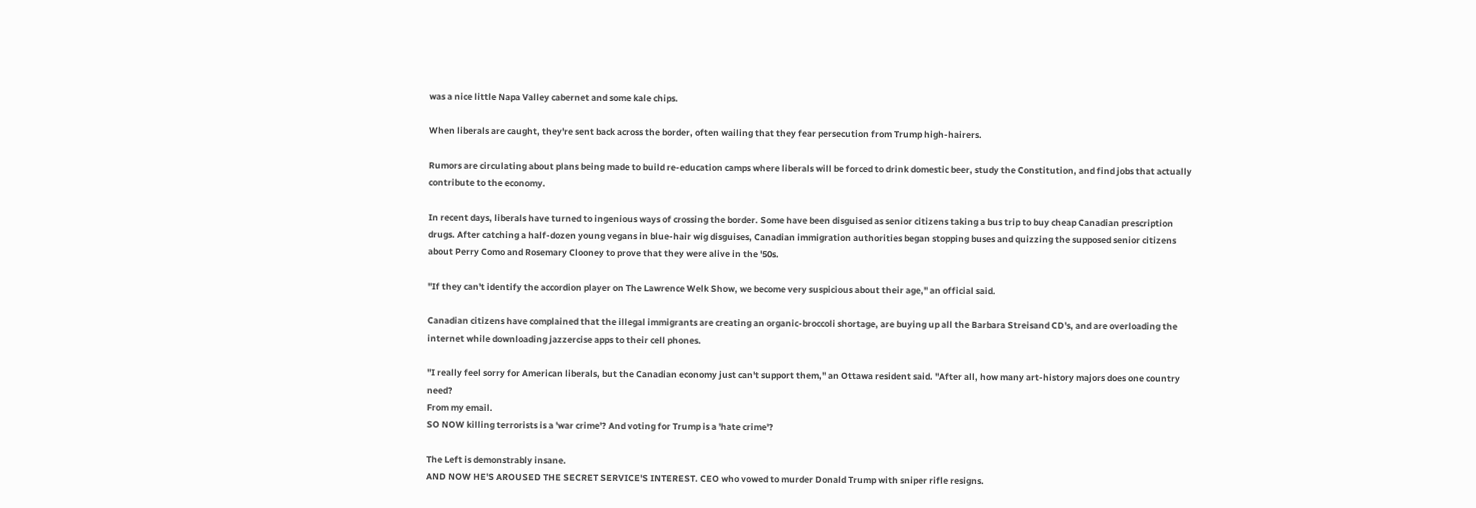was a nice little Napa Valley cabernet and some kale chips.

When liberals are caught, they're sent back across the border, often wailing that they fear persecution from Trump high-hairers.

Rumors are circulating about plans being made to build re-education camps where liberals will be forced to drink domestic beer, study the Constitution, and find jobs that actually contribute to the economy.

In recent days, liberals have turned to ingenious ways of crossing the border. Some have been disguised as senior citizens taking a bus trip to buy cheap Canadian prescription drugs. After catching a half-dozen young vegans in blue-hair wig disguises, Canadian immigration authorities began stopping buses and quizzing the supposed senior citizens about Perry Como and Rosemary Clooney to prove that they were alive in the '50s.

"If they can't identify the accordion player on The Lawrence Welk Show, we become very suspicious about their age," an official said.

Canadian citizens have complained that the illegal immigrants are creating an organic-broccoli shortage, are buying up all the Barbara Streisand CD's, and are overloading the internet while downloading jazzercise apps to their cell phones.

"I really feel sorry for American liberals, but the Canadian economy just can't support them," an Ottawa resident said. "After all, how many art-history majors does one country need?
From my email.
SO NOW killing terrorists is a 'war crime'? And voting for Trump is a 'hate crime'?

The Left is demonstrably insane.
AND NOW HE'S AROUSED THE SECRET SERVICE'S INTEREST. CEO who vowed to murder Donald Trump with sniper rifle resigns.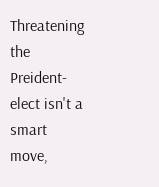Threatening the Preident-elect isn't a smart move,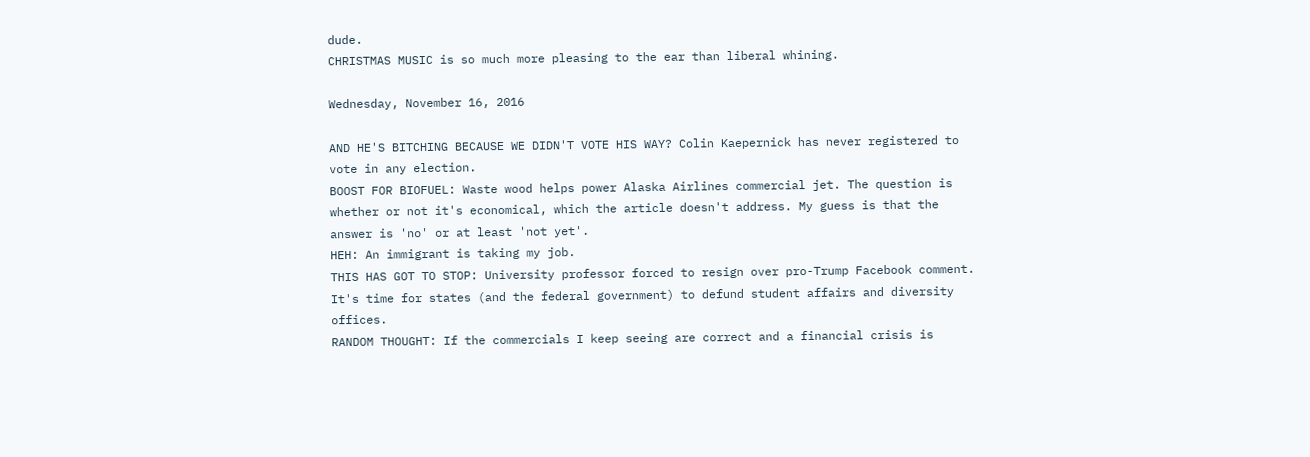dude.
CHRISTMAS MUSIC is so much more pleasing to the ear than liberal whining.

Wednesday, November 16, 2016

AND HE'S BITCHING BECAUSE WE DIDN'T VOTE HIS WAY? Colin Kaepernick has never registered to vote in any election.
BOOST FOR BIOFUEL: Waste wood helps power Alaska Airlines commercial jet. The question is whether or not it's economical, which the article doesn't address. My guess is that the answer is 'no' or at least 'not yet'.
HEH: An immigrant is taking my job.
THIS HAS GOT TO STOP: University professor forced to resign over pro-Trump Facebook comment. It's time for states (and the federal government) to defund student affairs and diversity offices.
RANDOM THOUGHT: If the commercials I keep seeing are correct and a financial crisis is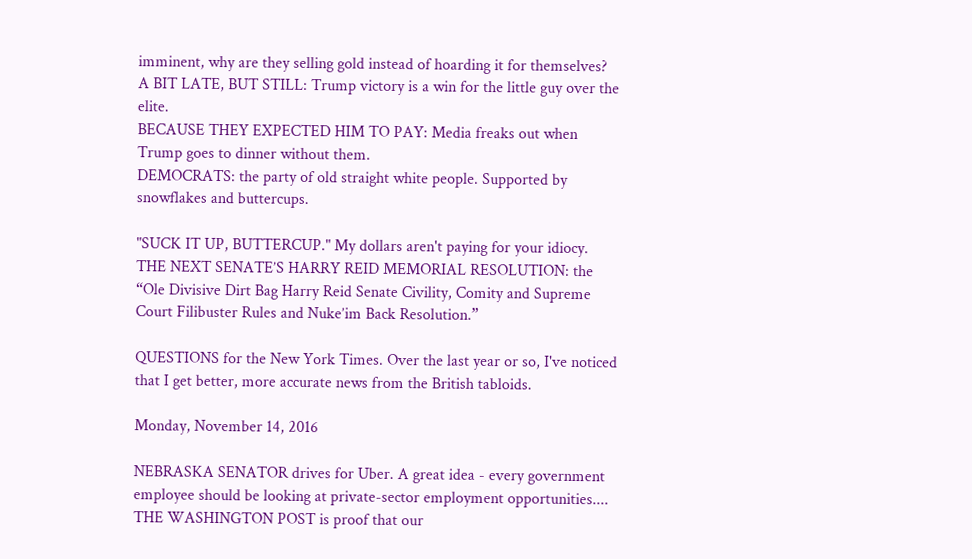imminent, why are they selling gold instead of hoarding it for themselves?
A BIT LATE, BUT STILL: Trump victory is a win for the little guy over the elite.
BECAUSE THEY EXPECTED HIM TO PAY: Media freaks out when Trump goes to dinner without them.
DEMOCRATS: the party of old straight white people. Supported by snowflakes and buttercups.

"SUCK IT UP, BUTTERCUP." My dollars aren't paying for your idiocy.
THE NEXT SENATE’S HARRY REID MEMORIAL RESOLUTION: the “Ole Divisive Dirt Bag Harry Reid Senate Civility, Comity and Supreme Court Filibuster Rules and Nuke’im Back Resolution.”

QUESTIONS for the New York Times. Over the last year or so, I've noticed that I get better, more accurate news from the British tabloids.

Monday, November 14, 2016

NEBRASKA SENATOR drives for Uber. A great idea - every government employee should be looking at private-sector employment opportunities....
THE WASHINGTON POST is proof that our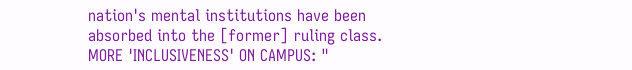nation's mental institutions have been absorbed into the [former] ruling class.
MORE 'INCLUSIVENESS' ON CAMPUS: "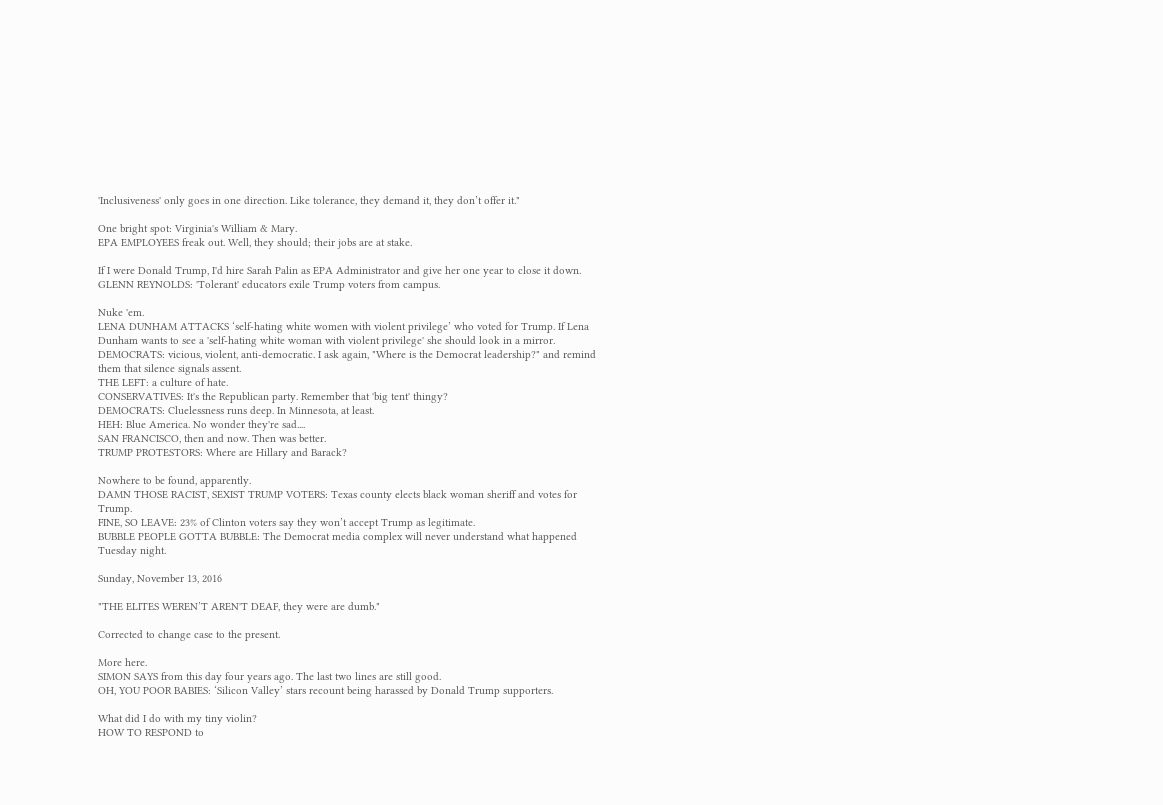'Inclusiveness' only goes in one direction. Like tolerance, they demand it, they don’t offer it."

One bright spot: Virginia's William & Mary.
EPA EMPLOYEES freak out. Well, they should; their jobs are at stake.

If I were Donald Trump, I'd hire Sarah Palin as EPA Administrator and give her one year to close it down.
GLENN REYNOLDS: 'Tolerant' educators exile Trump voters from campus.

Nuke 'em.
LENA DUNHAM ATTACKS ‘self-hating white women with violent privilege’ who voted for Trump. If Lena Dunham wants to see a 'self-hating white woman with violent privilege' she should look in a mirror.
DEMOCRATS: vicious, violent, anti-democratic. I ask again, "Where is the Democrat leadership?" and remind them that silence signals assent.
THE LEFT: a culture of hate.
CONSERVATIVES: It's the Republican party. Remember that 'big tent' thingy?
DEMOCRATS: Cluelessness runs deep. In Minnesota, at least.
HEH: Blue America. No wonder they're sad....
SAN FRANCISCO, then and now. Then was better.
TRUMP PROTESTORS: Where are Hillary and Barack?

Nowhere to be found, apparently.
DAMN THOSE RACIST, SEXIST TRUMP VOTERS: Texas county elects black woman sheriff and votes for Trump.
FINE, SO LEAVE: 23% of Clinton voters say they won’t accept Trump as legitimate.
BUBBLE PEOPLE GOTTA BUBBLE: The Democrat media complex will never understand what happened Tuesday night.

Sunday, November 13, 2016

"THE ELITES WEREN’T AREN'T DEAF, they were are dumb."

Corrected to change case to the present.

More here.
SIMON SAYS from this day four years ago. The last two lines are still good.
OH, YOU POOR BABIES: ‘Silicon Valley’ stars recount being harassed by Donald Trump supporters.

What did I do with my tiny violin?
HOW TO RESPOND to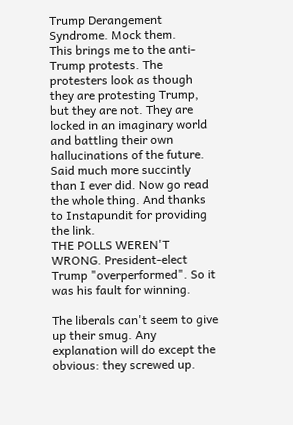Trump Derangement Syndrome. Mock them.
This brings me to the anti-Trump protests. The protesters look as though they are protesting Trump, but they are not. They are locked in an imaginary world and battling their own hallucinations of the future.
Said much more succintly than I ever did. Now go read the whole thing. And thanks to Instapundit for providing the link.
THE POLLS WEREN'T WRONG. President-elect Trump "overperformed". So it was his fault for winning.

The liberals can't seem to give up their smug. Any explanation will do except the obvious: they screwed up.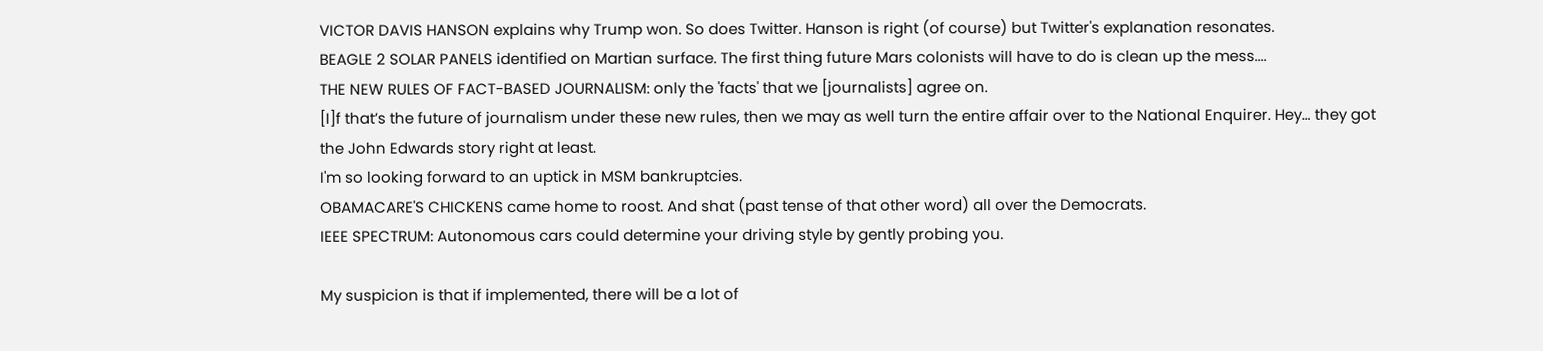VICTOR DAVIS HANSON explains why Trump won. So does Twitter. Hanson is right (of course) but Twitter's explanation resonates.
BEAGLE 2 SOLAR PANELS identified on Martian surface. The first thing future Mars colonists will have to do is clean up the mess....
THE NEW RULES OF FACT-BASED JOURNALISM: only the 'facts' that we [journalists] agree on.
[I]f that’s the future of journalism under these new rules, then we may as well turn the entire affair over to the National Enquirer. Hey… they got the John Edwards story right at least.
I'm so looking forward to an uptick in MSM bankruptcies.
OBAMACARE'S CHICKENS came home to roost. And shat (past tense of that other word) all over the Democrats.
IEEE SPECTRUM: Autonomous cars could determine your driving style by gently probing you.

My suspicion is that if implemented, there will be a lot of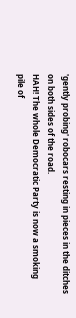'gently probing' robocars resting in pieces in the ditches on both sides of the road.
HAH! The whole Democratic Party is now a smoking pile of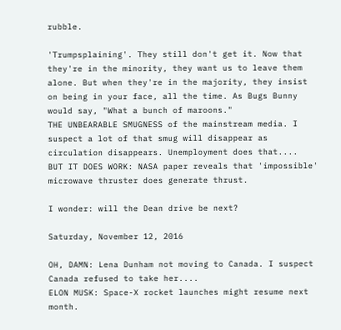rubble.

'Trumpsplaining'. They still don't get it. Now that they're in the minority, they want us to leave them alone. But when they're in the majority, they insist on being in your face, all the time. As Bugs Bunny would say, "What a bunch of maroons."
THE UNBEARABLE SMUGNESS of the mainstream media. I suspect a lot of that smug will disappear as circulation disappears. Unemployment does that....
BUT IT DOES WORK: NASA paper reveals that 'impossible' microwave thruster does generate thrust.

I wonder: will the Dean drive be next?

Saturday, November 12, 2016

OH, DAMN: Lena Dunham not moving to Canada. I suspect Canada refused to take her....
ELON MUSK: Space-X rocket launches might resume next month.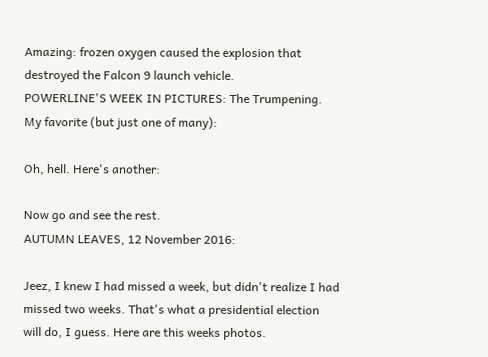Amazing: frozen oxygen caused the explosion that destroyed the Falcon 9 launch vehicle.
POWERLINE'S WEEK IN PICTURES: The Trumpening. My favorite (but just one of many):

Oh, hell. Here's another:

Now go and see the rest.
AUTUMN LEAVES, 12 November 2016:

Jeez, I knew I had missed a week, but didn't realize I had missed two weeks. That's what a presidential election will do, I guess. Here are this weeks photos.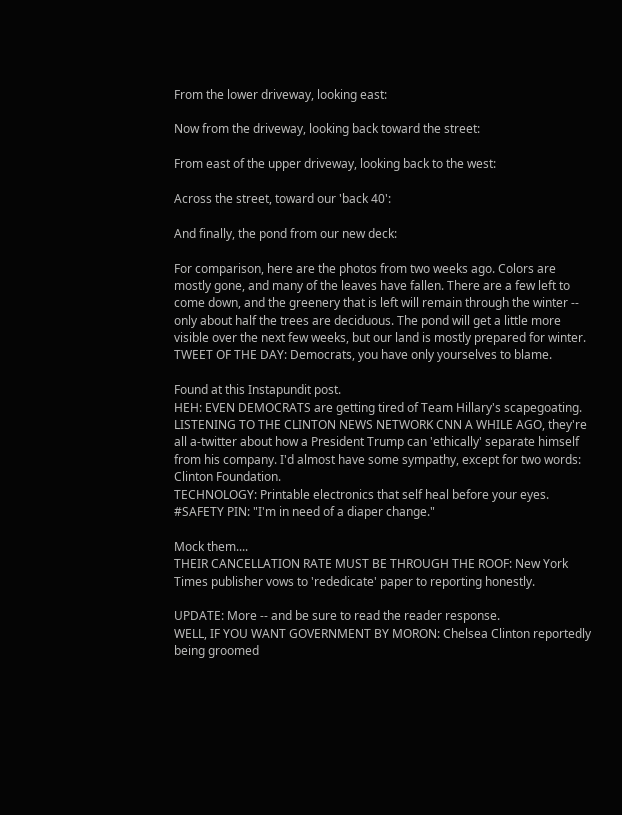From the lower driveway, looking east:

Now from the driveway, looking back toward the street:

From east of the upper driveway, looking back to the west:

Across the street, toward our 'back 40':

And finally, the pond from our new deck:

For comparison, here are the photos from two weeks ago. Colors are mostly gone, and many of the leaves have fallen. There are a few left to come down, and the greenery that is left will remain through the winter -- only about half the trees are deciduous. The pond will get a little more visible over the next few weeks, but our land is mostly prepared for winter.
TWEET OF THE DAY: Democrats, you have only yourselves to blame.

Found at this Instapundit post.
HEH: EVEN DEMOCRATS are getting tired of Team Hillary's scapegoating.
LISTENING TO THE CLINTON NEWS NETWORK CNN A WHILE AGO, they're all a-twitter about how a President Trump can 'ethically' separate himself from his company. I'd almost have some sympathy, except for two words: Clinton Foundation.
TECHNOLOGY: Printable electronics that self heal before your eyes.
#SAFETY PIN: "I'm in need of a diaper change."

Mock them....
THEIR CANCELLATION RATE MUST BE THROUGH THE ROOF: New York Times publisher vows to 'rededicate' paper to reporting honestly.

UPDATE: More -- and be sure to read the reader response.
WELL, IF YOU WANT GOVERNMENT BY MORON: Chelsea Clinton reportedly being groomed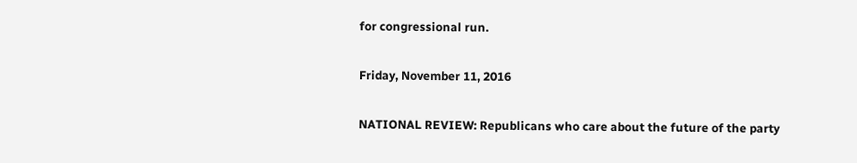for congressional run.

Friday, November 11, 2016

NATIONAL REVIEW: Republicans who care about the future of the party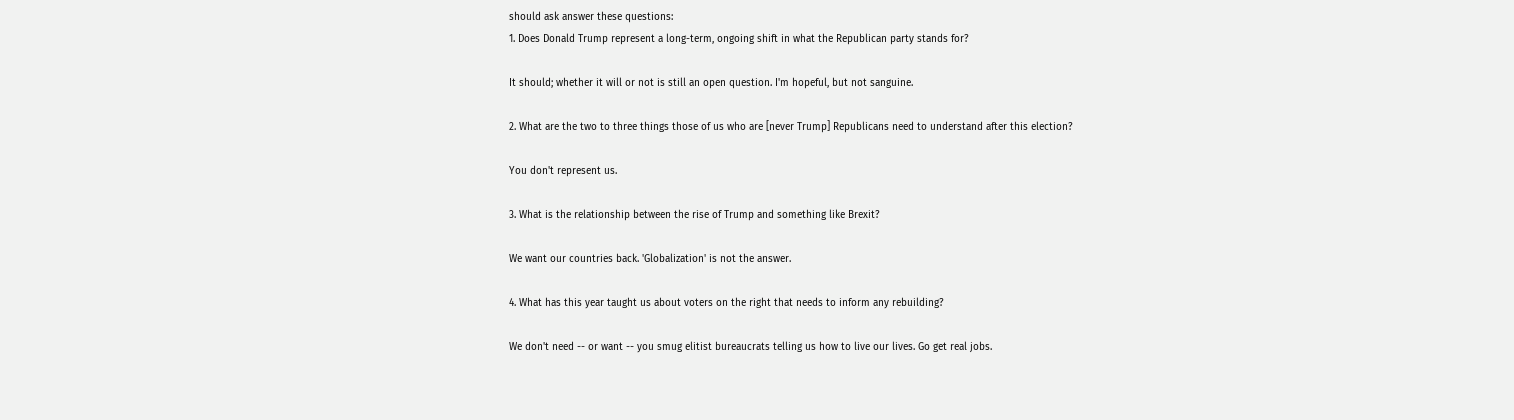should ask answer these questions:
1. Does Donald Trump represent a long-term, ongoing shift in what the Republican party stands for?

It should; whether it will or not is still an open question. I'm hopeful, but not sanguine.

2. What are the two to three things those of us who are [never Trump] Republicans need to understand after this election?

You don't represent us.

3. What is the relationship between the rise of Trump and something like Brexit?

We want our countries back. 'Globalization' is not the answer.

4. What has this year taught us about voters on the right that needs to inform any rebuilding?

We don't need -- or want -- you smug elitist bureaucrats telling us how to live our lives. Go get real jobs.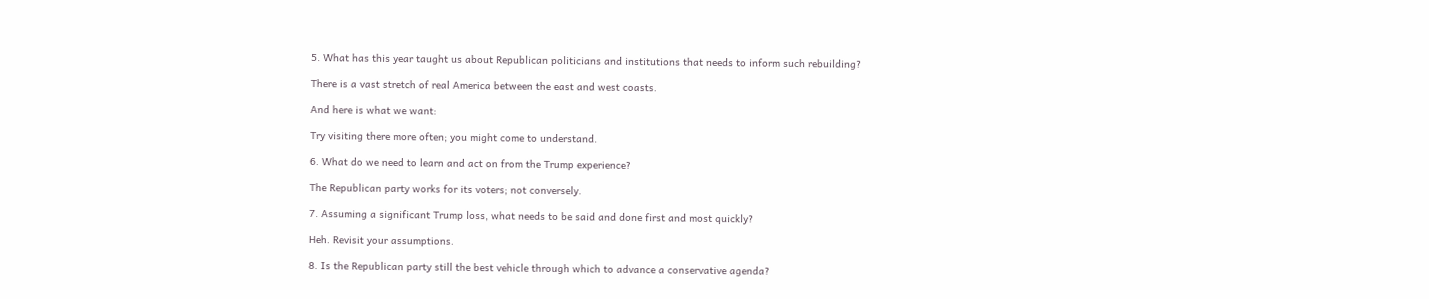5. What has this year taught us about Republican politicians and institutions that needs to inform such rebuilding?

There is a vast stretch of real America between the east and west coasts.

And here is what we want:

Try visiting there more often; you might come to understand.

6. What do we need to learn and act on from the Trump experience?

The Republican party works for its voters; not conversely.

7. Assuming a significant Trump loss, what needs to be said and done first and most quickly?

Heh. Revisit your assumptions.

8. Is the Republican party still the best vehicle through which to advance a conservative agenda?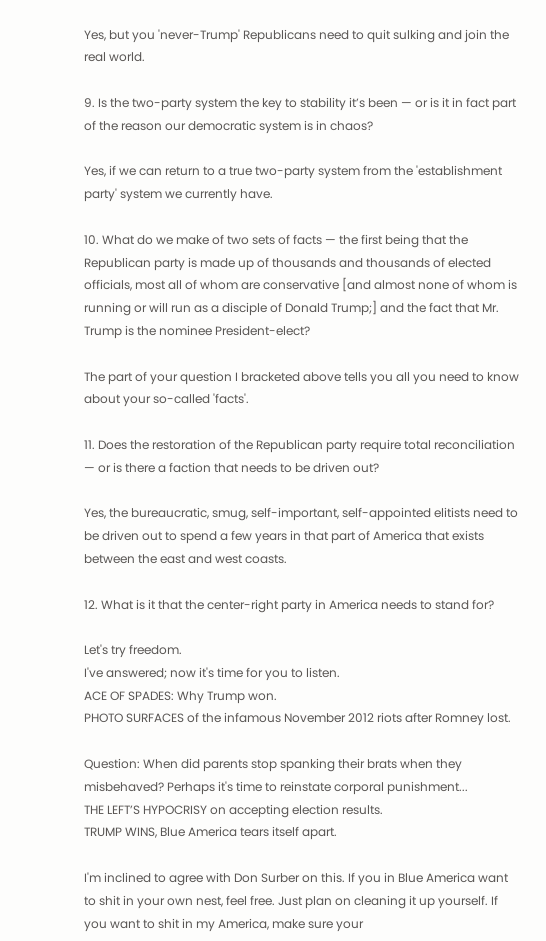Yes, but you 'never-Trump' Republicans need to quit sulking and join the real world.

9. Is the two-party system the key to stability it’s been — or is it in fact part of the reason our democratic system is in chaos?

Yes, if we can return to a true two-party system from the 'establishment party' system we currently have.

10. What do we make of two sets of facts — the first being that the Republican party is made up of thousands and thousands of elected officials, most all of whom are conservative [and almost none of whom is running or will run as a disciple of Donald Trump;] and the fact that Mr. Trump is the nominee President-elect?

The part of your question I bracketed above tells you all you need to know about your so-called 'facts'.

11. Does the restoration of the Republican party require total reconciliation — or is there a faction that needs to be driven out?

Yes, the bureaucratic, smug, self-important, self-appointed elitists need to be driven out to spend a few years in that part of America that exists between the east and west coasts.

12. What is it that the center-right party in America needs to stand for?

Let's try freedom.
I've answered; now it's time for you to listen.
ACE OF SPADES: Why Trump won.
PHOTO SURFACES of the infamous November 2012 riots after Romney lost.

Question: When did parents stop spanking their brats when they misbehaved? Perhaps it's time to reinstate corporal punishment...
THE LEFT’S HYPOCRISY on accepting election results.
TRUMP WINS, Blue America tears itself apart.

I'm inclined to agree with Don Surber on this. If you in Blue America want to shit in your own nest, feel free. Just plan on cleaning it up yourself. If you want to shit in my America, make sure your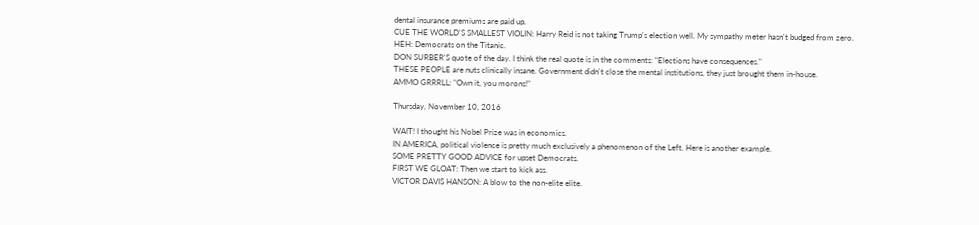dental insurance premiums are paid up.
CUE THE WORLD'S SMALLEST VIOLIN: Harry Reid is not taking Trump's election well. My sympathy meter hasn't budged from zero.
HEH: Democrats on the Titanic.
DON SURBER'S quote of the day. I think the real quote is in the comments: "Elections have consequences."
THESE PEOPLE are nuts clinically insane. Government didn't close the mental institutions, they just brought them in-house.
AMMO GRRRLL: "Own it, you morons!"

Thursday, November 10, 2016

WAIT! I thought his Nobel Prize was in economics.
IN AMERICA, political violence is pretty much exclusively a phenomenon of the Left. Here is another example.
SOME PRETTY GOOD ADVICE for upset Democrats.
FIRST WE GLOAT: Then we start to kick ass.
VICTOR DAVIS HANSON: A blow to the non-elite elite.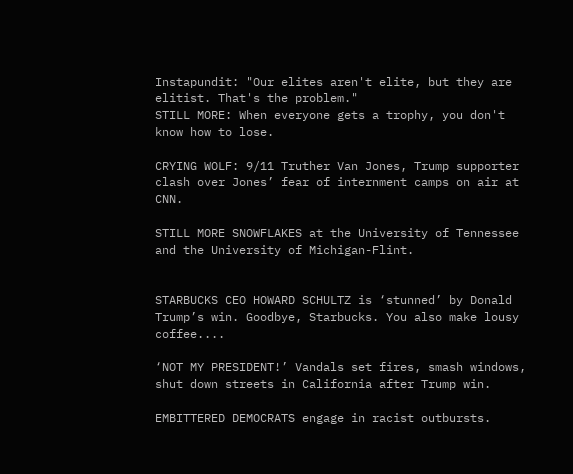Instapundit: "Our elites aren't elite, but they are elitist. That's the problem."
STILL MORE: When everyone gets a trophy, you don't know how to lose.

CRYING WOLF: 9/11 Truther Van Jones, Trump supporter clash over Jones’ fear of internment camps on air at CNN.

STILL MORE SNOWFLAKES at the University of Tennessee and the University of Michigan-Flint.


STARBUCKS CEO HOWARD SCHULTZ is ‘stunned’ by Donald Trump’s win. Goodbye, Starbucks. You also make lousy coffee....

‘NOT MY PRESIDENT!’ Vandals set fires, smash windows, shut down streets in California after Trump win.

EMBITTERED DEMOCRATS engage in racist outbursts.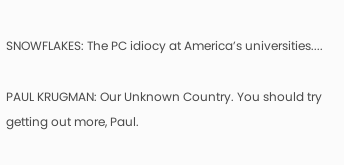SNOWFLAKES: The PC idiocy at America’s universities....

PAUL KRUGMAN: Our Unknown Country. You should try getting out more, Paul.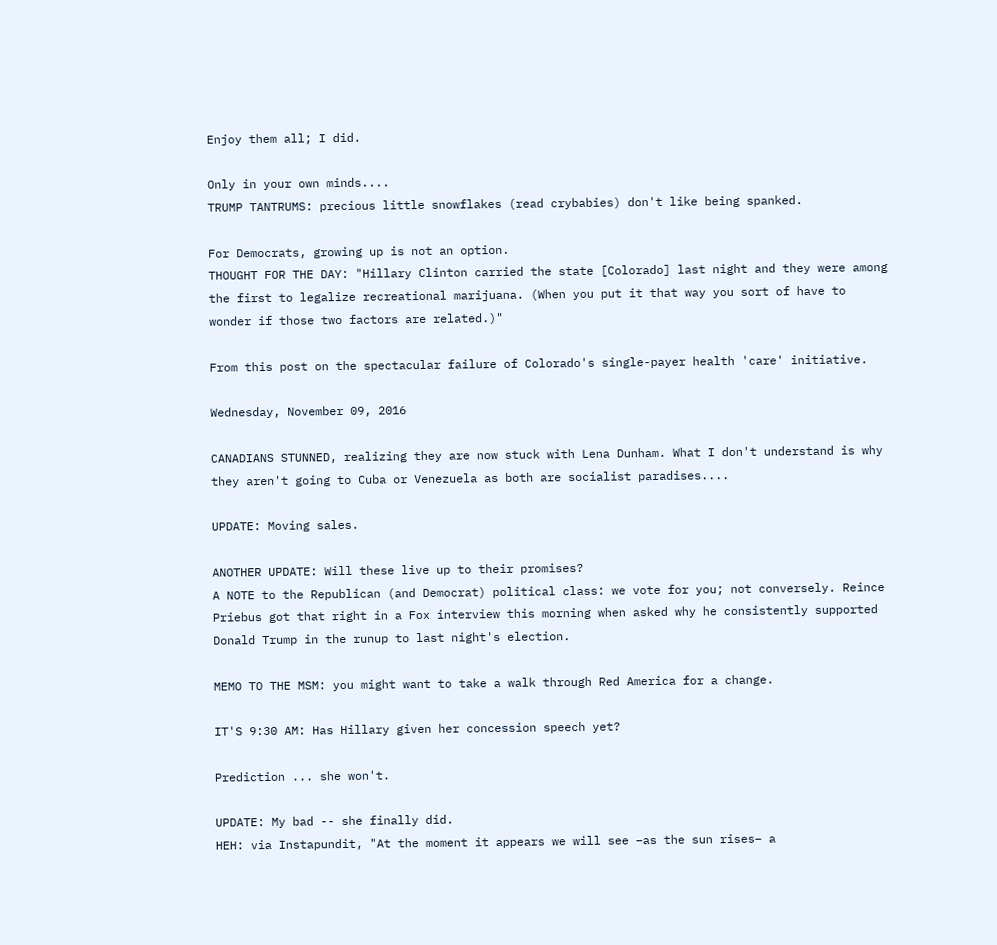Enjoy them all; I did.

Only in your own minds....
TRUMP TANTRUMS: precious little snowflakes (read crybabies) don't like being spanked.

For Democrats, growing up is not an option.
THOUGHT FOR THE DAY: "Hillary Clinton carried the state [Colorado] last night and they were among the first to legalize recreational marijuana. (When you put it that way you sort of have to wonder if those two factors are related.)"

From this post on the spectacular failure of Colorado's single-payer health 'care' initiative.

Wednesday, November 09, 2016

CANADIANS STUNNED, realizing they are now stuck with Lena Dunham. What I don't understand is why they aren't going to Cuba or Venezuela as both are socialist paradises....

UPDATE: Moving sales.

ANOTHER UPDATE: Will these live up to their promises?
A NOTE to the Republican (and Democrat) political class: we vote for you; not conversely. Reince Priebus got that right in a Fox interview this morning when asked why he consistently supported Donald Trump in the runup to last night's election.

MEMO TO THE MSM: you might want to take a walk through Red America for a change.

IT'S 9:30 AM: Has Hillary given her concession speech yet?

Prediction ... she won't.

UPDATE: My bad -- she finally did.
HEH: via Instapundit, "At the moment it appears we will see –as the sun rises– a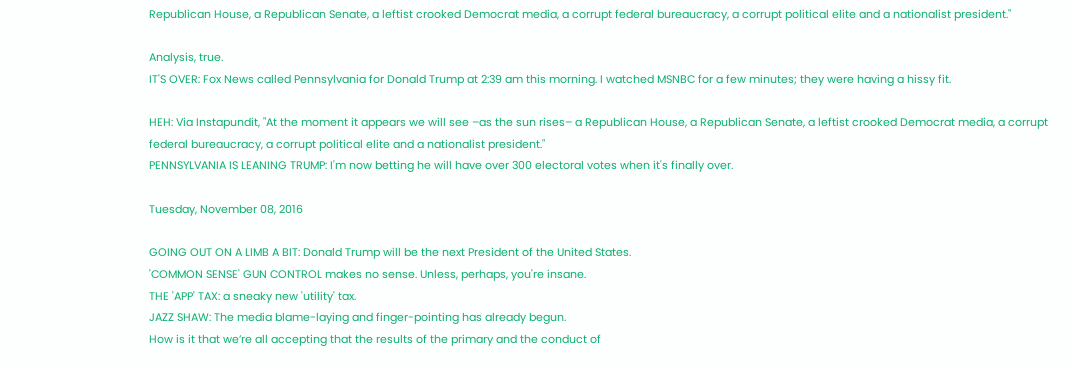Republican House, a Republican Senate, a leftist crooked Democrat media, a corrupt federal bureaucracy, a corrupt political elite and a nationalist president."

Analysis, true.
IT'S OVER: Fox News called Pennsylvania for Donald Trump at 2:39 am this morning. I watched MSNBC for a few minutes; they were having a hissy fit.

HEH: Via Instapundit, "At the moment it appears we will see –as the sun rises– a Republican House, a Republican Senate, a leftist crooked Democrat media, a corrupt federal bureaucracy, a corrupt political elite and a nationalist president."
PENNSYLVANIA IS LEANING TRUMP: I'm now betting he will have over 300 electoral votes when it's finally over.

Tuesday, November 08, 2016

GOING OUT ON A LIMB A BIT: Donald Trump will be the next President of the United States.
'COMMON SENSE' GUN CONTROL makes no sense. Unless, perhaps, you're insane.
THE 'APP' TAX: a sneaky new 'utility' tax.
JAZZ SHAW: The media blame-laying and finger-pointing has already begun.
How is it that we’re all accepting that the results of the primary and the conduct of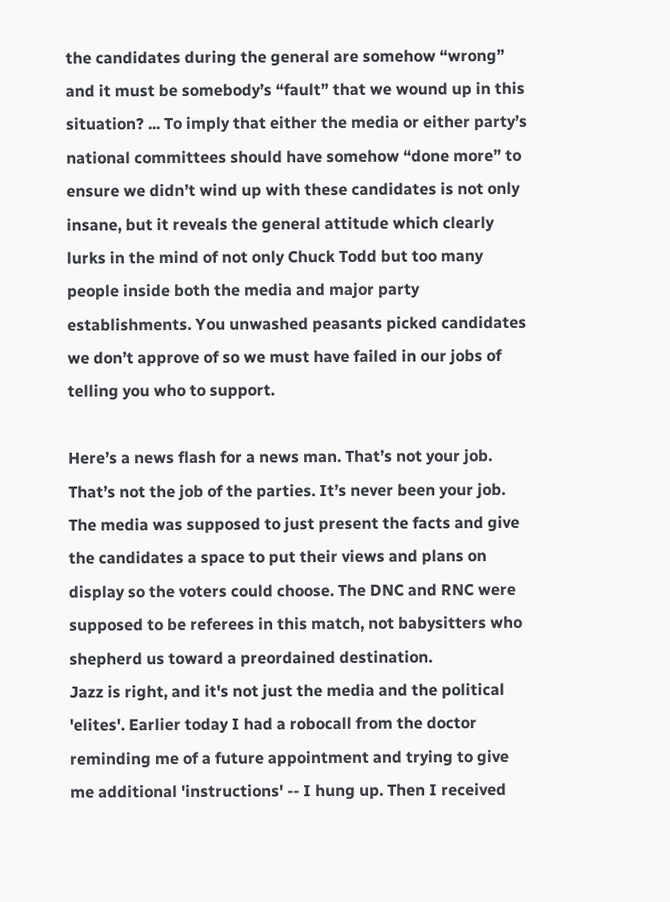the candidates during the general are somehow “wrong” and it must be somebody’s “fault” that we wound up in this situation? ... To imply that either the media or either party’s national committees should have somehow “done more” to ensure we didn’t wind up with these candidates is not only insane, but it reveals the general attitude which clearly lurks in the mind of not only Chuck Todd but too many people inside both the media and major party establishments. You unwashed peasants picked candidates we don’t approve of so we must have failed in our jobs of telling you who to support.

Here’s a news flash for a news man. That’s not your job. That’s not the job of the parties. It’s never been your job. The media was supposed to just present the facts and give the candidates a space to put their views and plans on display so the voters could choose. The DNC and RNC were supposed to be referees in this match, not babysitters who shepherd us toward a preordained destination.
Jazz is right, and it's not just the media and the political 'elites'. Earlier today I had a robocall from the doctor reminding me of a future appointment and trying to give me additional 'instructions' -- I hung up. Then I received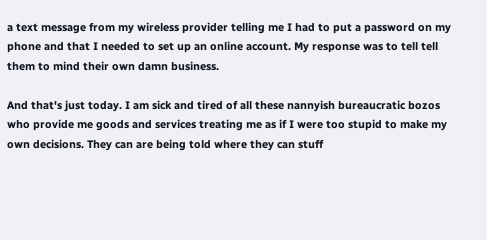a text message from my wireless provider telling me I had to put a password on my phone and that I needed to set up an online account. My response was to tell tell them to mind their own damn business.

And that's just today. I am sick and tired of all these nannyish bureaucratic bozos who provide me goods and services treating me as if I were too stupid to make my own decisions. They can are being told where they can stuff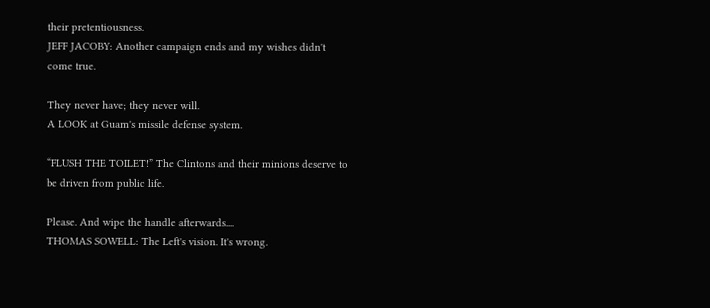their pretentiousness.
JEFF JACOBY: Another campaign ends and my wishes didn't come true.

They never have; they never will.
A LOOK at Guam's missile defense system.

“FLUSH THE TOILET!” The Clintons and their minions deserve to be driven from public life.

Please. And wipe the handle afterwards....
THOMAS SOWELL: The Left's vision. It's wrong.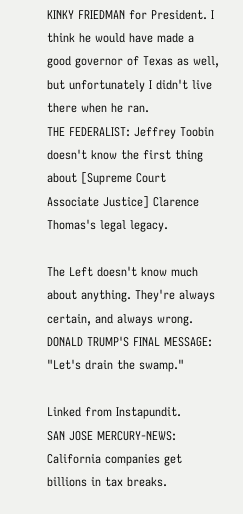KINKY FRIEDMAN for President. I think he would have made a good governor of Texas as well, but unfortunately I didn't live there when he ran.
THE FEDERALIST: Jeffrey Toobin doesn't know the first thing about [Supreme Court Associate Justice] Clarence Thomas's legal legacy.

The Left doesn't know much about anything. They're always certain, and always wrong.
DONALD TRUMP'S FINAL MESSAGE: "Let's drain the swamp."

Linked from Instapundit.
SAN JOSE MERCURY-NEWS: California companies get billions in tax breaks.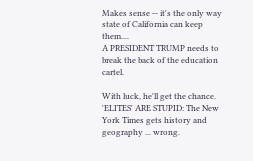Makes sense -- it's the only way state of California can keep them....
A PRESIDENT TRUMP needs to break the back of the education cartel.

With luck, he'll get the chance.
'ELITES' ARE STUPID: The New York Times gets history and geography ... wrong.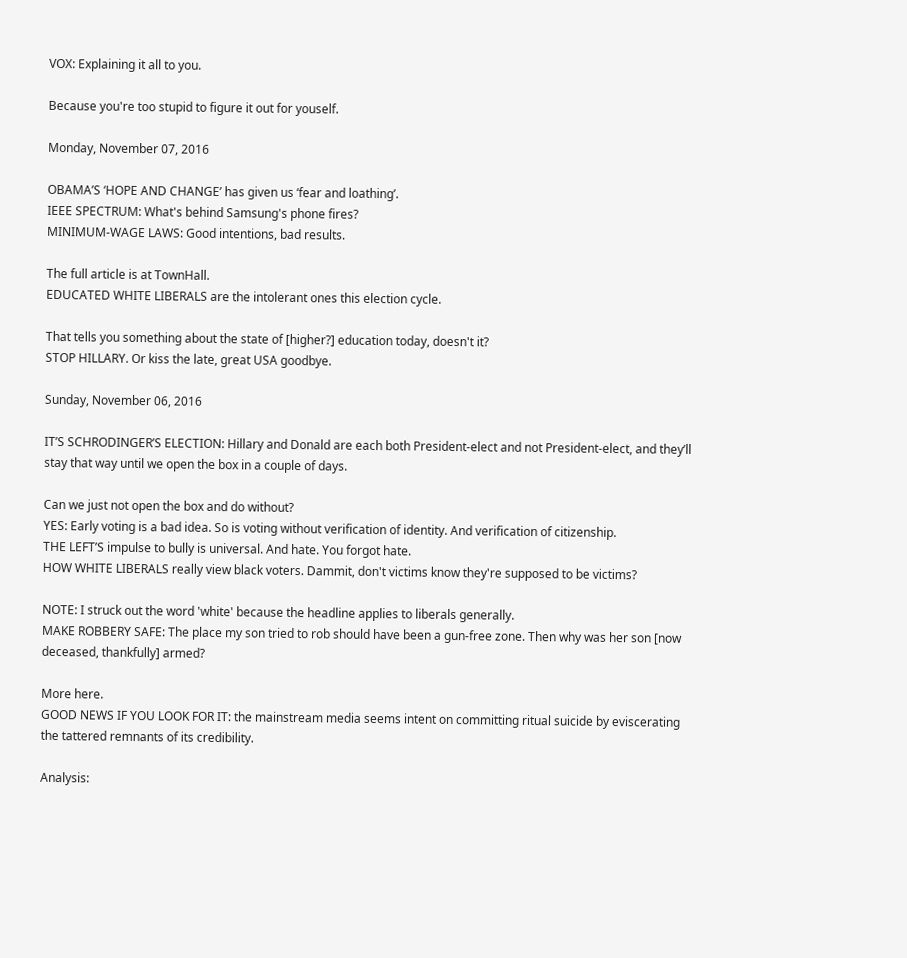VOX: Explaining it all to you.

Because you're too stupid to figure it out for youself.

Monday, November 07, 2016

OBAMA’S ‘HOPE AND CHANGE’ has given us ‘fear and loathing’.
IEEE SPECTRUM: What's behind Samsung's phone fires?
MINIMUM-WAGE LAWS: Good intentions, bad results.

The full article is at TownHall.
EDUCATED WHITE LIBERALS are the intolerant ones this election cycle.

That tells you something about the state of [higher?] education today, doesn't it?
STOP HILLARY. Or kiss the late, great USA goodbye.

Sunday, November 06, 2016

IT’S SCHRODINGER’S ELECTION: Hillary and Donald are each both President-elect and not President-elect, and they’ll stay that way until we open the box in a couple of days.

Can we just not open the box and do without?
YES: Early voting is a bad idea. So is voting without verification of identity. And verification of citizenship.
THE LEFT’S impulse to bully is universal. And hate. You forgot hate.
HOW WHITE LIBERALS really view black voters. Dammit, don't victims know they're supposed to be victims?

NOTE: I struck out the word 'white' because the headline applies to liberals generally.
MAKE ROBBERY SAFE: The place my son tried to rob should have been a gun-free zone. Then why was her son [now deceased, thankfully] armed?

More here.
GOOD NEWS IF YOU LOOK FOR IT: the mainstream media seems intent on committing ritual suicide by eviscerating the tattered remnants of its credibility.

Analysis: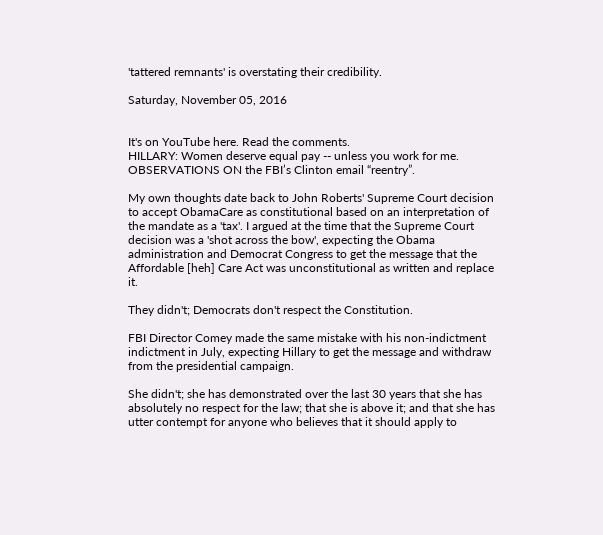'tattered remnants' is overstating their credibility.

Saturday, November 05, 2016


It's on YouTube here. Read the comments.
HILLARY: Women deserve equal pay -- unless you work for me.
OBSERVATIONS ON the FBI’s Clinton email “reentry”.

My own thoughts date back to John Roberts' Supreme Court decision to accept ObamaCare as constitutional based on an interpretation of the mandate as a 'tax'. I argued at the time that the Supreme Court decision was a 'shot across the bow', expecting the Obama administration and Democrat Congress to get the message that the Affordable [heh] Care Act was unconstitutional as written and replace it.

They didn't; Democrats don't respect the Constitution.

FBI Director Comey made the same mistake with his non-indictment indictment in July, expecting Hillary to get the message and withdraw from the presidential campaign.

She didn't; she has demonstrated over the last 30 years that she has absolutely no respect for the law; that she is above it; and that she has utter contempt for anyone who believes that it should apply to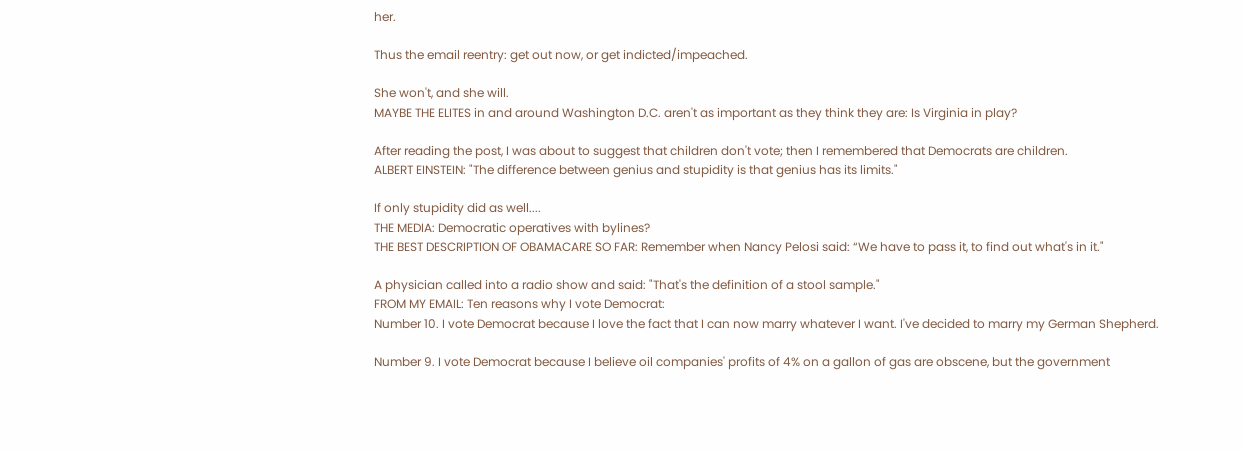her.

Thus the email reentry: get out now, or get indicted/impeached.

She won't, and she will.
MAYBE THE ELITES in and around Washington D.C. aren't as important as they think they are: Is Virginia in play?

After reading the post, I was about to suggest that children don't vote; then I remembered that Democrats are children.
ALBERT EINSTEIN: "The difference between genius and stupidity is that genius has its limits."

If only stupidity did as well....
THE MEDIA: Democratic operatives with bylines?
THE BEST DESCRIPTION OF OBAMACARE SO FAR: Remember when Nancy Pelosi said: “We have to pass it, to find out what's in it."

A physician called into a radio show and said: "That's the definition of a stool sample."
FROM MY EMAIL: Ten reasons why I vote Democrat:
Number 10. I vote Democrat because I love the fact that I can now marry whatever I want. I've decided to marry my German Shepherd.

Number 9. I vote Democrat because I believe oil companies' profits of 4% on a gallon of gas are obscene, but the government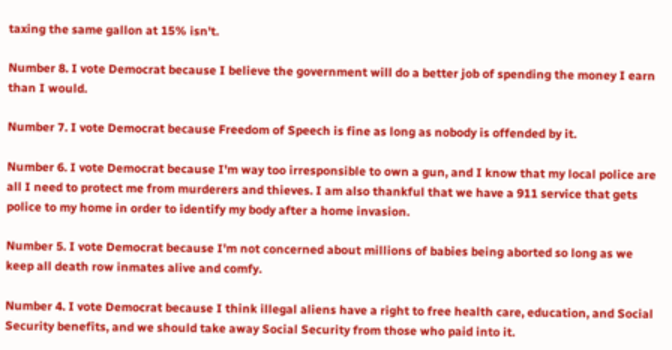taxing the same gallon at 15% isn't.

Number 8. I vote Democrat because I believe the government will do a better job of spending the money I earn than I would.

Number 7. I vote Democrat because Freedom of Speech is fine as long as nobody is offended by it.

Number 6. I vote Democrat because I'm way too irresponsible to own a gun, and I know that my local police are all I need to protect me from murderers and thieves. I am also thankful that we have a 911 service that gets police to my home in order to identify my body after a home invasion.

Number 5. I vote Democrat because I'm not concerned about millions of babies being aborted so long as we keep all death row inmates alive and comfy.

Number 4. I vote Democrat because I think illegal aliens have a right to free health care, education, and Social Security benefits, and we should take away Social Security from those who paid into it.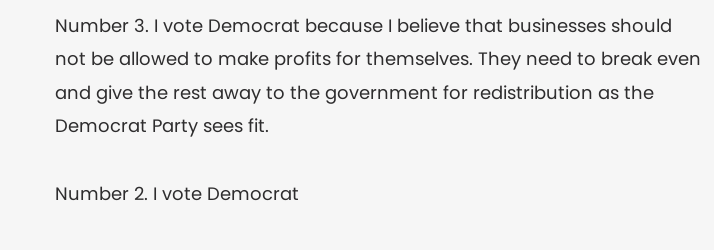Number 3. I vote Democrat because I believe that businesses should not be allowed to make profits for themselves. They need to break even and give the rest away to the government for redistribution as the Democrat Party sees fit.

Number 2. I vote Democrat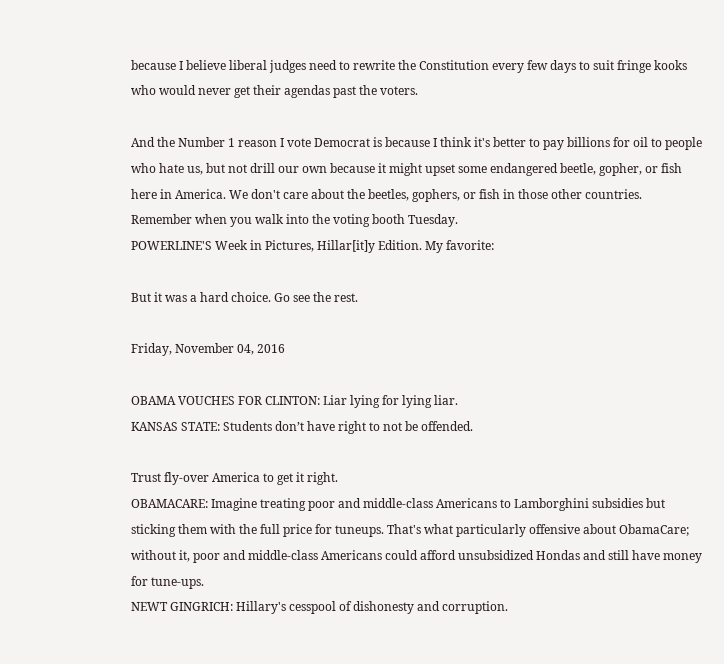because I believe liberal judges need to rewrite the Constitution every few days to suit fringe kooks who would never get their agendas past the voters.

And the Number 1 reason I vote Democrat is because I think it's better to pay billions for oil to people who hate us, but not drill our own because it might upset some endangered beetle, gopher, or fish here in America. We don't care about the beetles, gophers, or fish in those other countries.
Remember when you walk into the voting booth Tuesday.
POWERLINE'S Week in Pictures, Hillar[it]y Edition. My favorite:

But it was a hard choice. Go see the rest.

Friday, November 04, 2016

OBAMA VOUCHES FOR CLINTON: Liar lying for lying liar.
KANSAS STATE: Students don’t have right to not be offended.

Trust fly-over America to get it right.
OBAMACARE: Imagine treating poor and middle-class Americans to Lamborghini subsidies but sticking them with the full price for tuneups. That's what particularly offensive about ObamaCare; without it, poor and middle-class Americans could afford unsubsidized Hondas and still have money for tune-ups.
NEWT GINGRICH: Hillary's cesspool of dishonesty and corruption.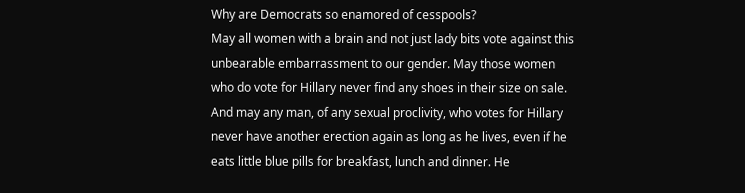Why are Democrats so enamored of cesspools?
May all women with a brain and not just lady bits vote against this unbearable embarrassment to our gender. May those women who do vote for Hillary never find any shoes in their size on sale. And may any man, of any sexual proclivity, who votes for Hillary never have another erection again as long as he lives, even if he eats little blue pills for breakfast, lunch and dinner. He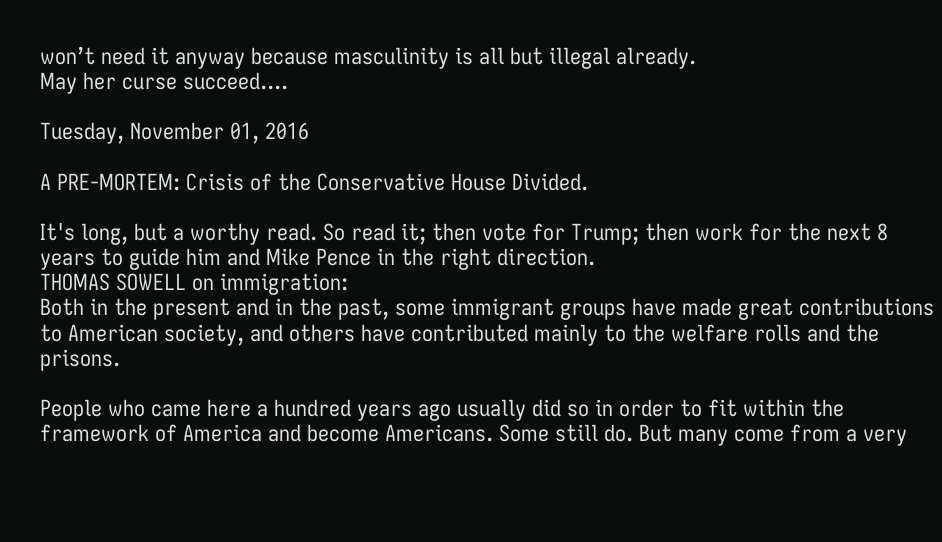won’t need it anyway because masculinity is all but illegal already.
May her curse succeed....

Tuesday, November 01, 2016

A PRE-MORTEM: Crisis of the Conservative House Divided.

It's long, but a worthy read. So read it; then vote for Trump; then work for the next 8 years to guide him and Mike Pence in the right direction.
THOMAS SOWELL on immigration:
Both in the present and in the past, some immigrant groups have made great contributions to American society, and others have contributed mainly to the welfare rolls and the prisons.

People who came here a hundred years ago usually did so in order to fit within the framework of America and become Americans. Some still do. But many come from a very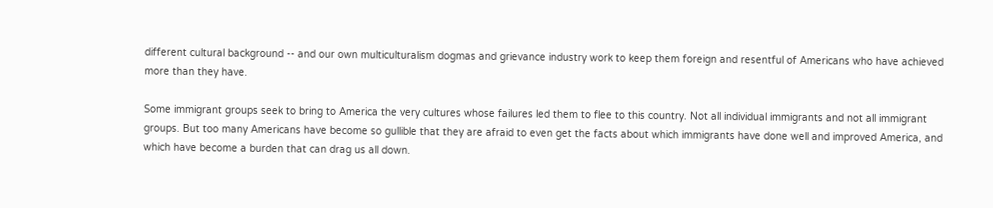different cultural background -- and our own multiculturalism dogmas and grievance industry work to keep them foreign and resentful of Americans who have achieved more than they have.

Some immigrant groups seek to bring to America the very cultures whose failures led them to flee to this country. Not all individual immigrants and not all immigrant groups. But too many Americans have become so gullible that they are afraid to even get the facts about which immigrants have done well and improved America, and which have become a burden that can drag us all down.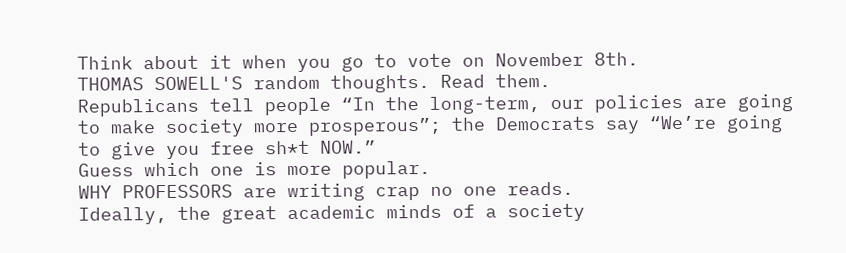Think about it when you go to vote on November 8th.
THOMAS SOWELL'S random thoughts. Read them.
Republicans tell people “In the long-term, our policies are going to make society more prosperous”; the Democrats say “We’re going to give you free sh*t NOW.”
Guess which one is more popular.
WHY PROFESSORS are writing crap no one reads.
Ideally, the great academic minds of a society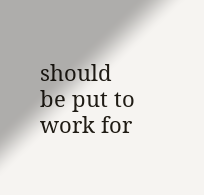should be put to work for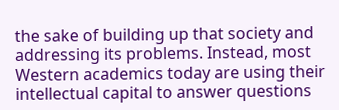the sake of building up that society and addressing its problems. Instead, most Western academics today are using their intellectual capital to answer questions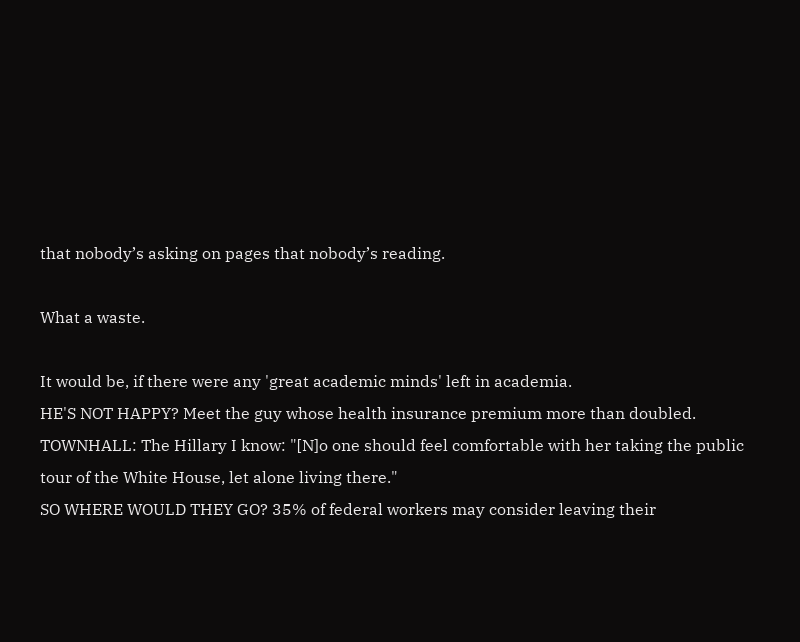that nobody’s asking on pages that nobody’s reading.

What a waste.

It would be, if there were any 'great academic minds' left in academia.
HE'S NOT HAPPY? Meet the guy whose health insurance premium more than doubled.
TOWNHALL: The Hillary I know: "[N]o one should feel comfortable with her taking the public tour of the White House, let alone living there."
SO WHERE WOULD THEY GO? 35% of federal workers may consider leaving their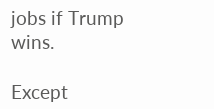jobs if Trump wins.

Except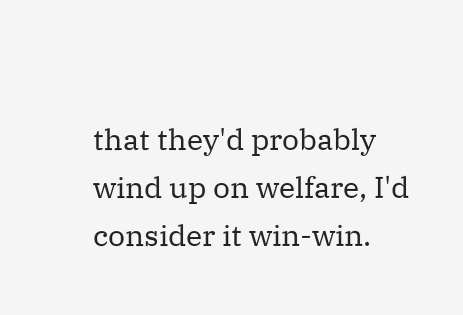that they'd probably wind up on welfare, I'd consider it win-win.